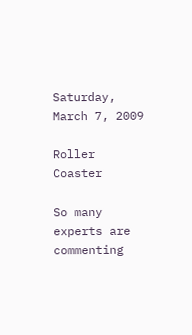Saturday, March 7, 2009

Roller Coaster

So many experts are commenting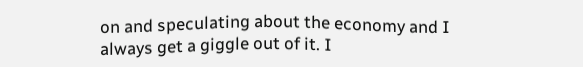on and speculating about the economy and I always get a giggle out of it. I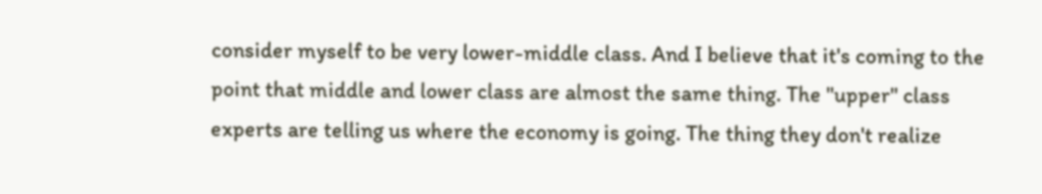consider myself to be very lower-middle class. And I believe that it's coming to the point that middle and lower class are almost the same thing. The "upper" class experts are telling us where the economy is going. The thing they don't realize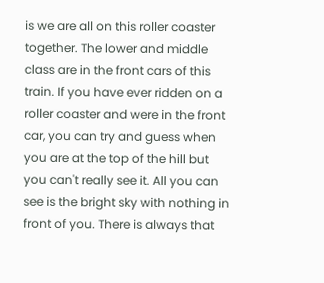is we are all on this roller coaster together. The lower and middle class are in the front cars of this train. If you have ever ridden on a roller coaster and were in the front car, you can try and guess when you are at the top of the hill but you can't really see it. All you can see is the bright sky with nothing in front of you. There is always that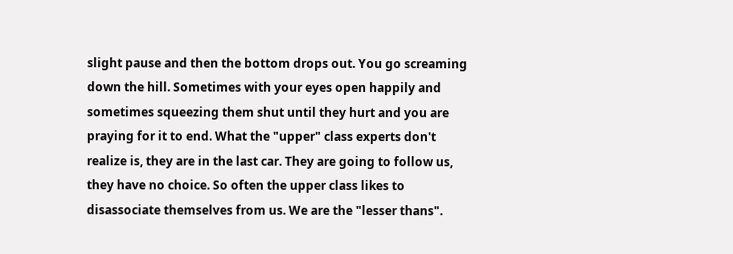slight pause and then the bottom drops out. You go screaming down the hill. Sometimes with your eyes open happily and sometimes squeezing them shut until they hurt and you are praying for it to end. What the "upper" class experts don't realize is, they are in the last car. They are going to follow us, they have no choice. So often the upper class likes to disassociate themselves from us. We are the "lesser thans".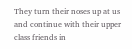They turn their noses up at us and continue with their upper class friends in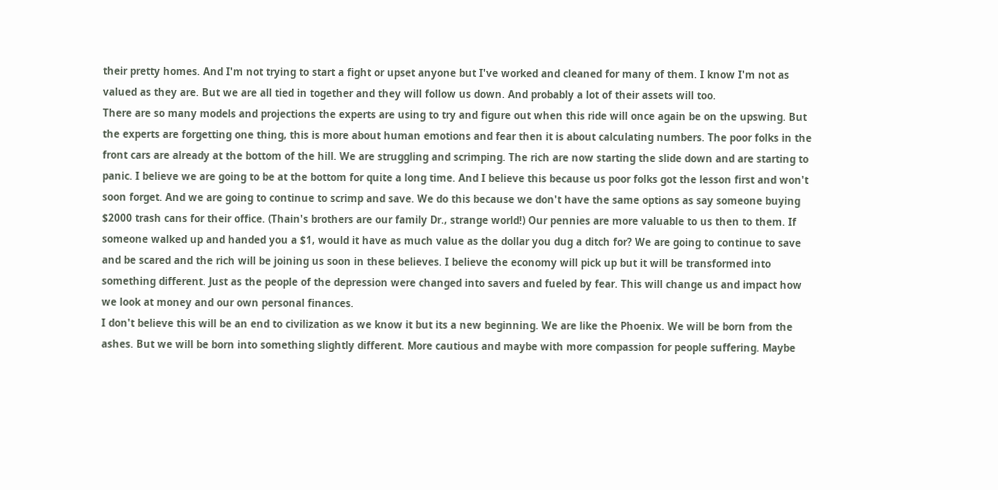their pretty homes. And I'm not trying to start a fight or upset anyone but I've worked and cleaned for many of them. I know I'm not as valued as they are. But we are all tied in together and they will follow us down. And probably a lot of their assets will too.
There are so many models and projections the experts are using to try and figure out when this ride will once again be on the upswing. But the experts are forgetting one thing, this is more about human emotions and fear then it is about calculating numbers. The poor folks in the front cars are already at the bottom of the hill. We are struggling and scrimping. The rich are now starting the slide down and are starting to panic. I believe we are going to be at the bottom for quite a long time. And I believe this because us poor folks got the lesson first and won't soon forget. And we are going to continue to scrimp and save. We do this because we don't have the same options as say someone buying $2000 trash cans for their office. (Thain's brothers are our family Dr., strange world!) Our pennies are more valuable to us then to them. If someone walked up and handed you a $1, would it have as much value as the dollar you dug a ditch for? We are going to continue to save and be scared and the rich will be joining us soon in these believes. I believe the economy will pick up but it will be transformed into something different. Just as the people of the depression were changed into savers and fueled by fear. This will change us and impact how we look at money and our own personal finances.
I don't believe this will be an end to civilization as we know it but its a new beginning. We are like the Phoenix. We will be born from the ashes. But we will be born into something slightly different. More cautious and maybe with more compassion for people suffering. Maybe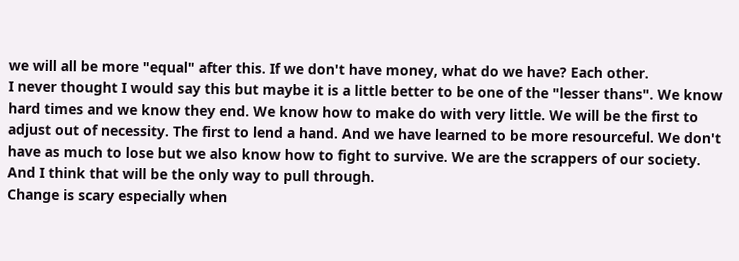we will all be more "equal" after this. If we don't have money, what do we have? Each other.
I never thought I would say this but maybe it is a little better to be one of the "lesser thans". We know hard times and we know they end. We know how to make do with very little. We will be the first to adjust out of necessity. The first to lend a hand. And we have learned to be more resourceful. We don't have as much to lose but we also know how to fight to survive. We are the scrappers of our society. And I think that will be the only way to pull through.
Change is scary especially when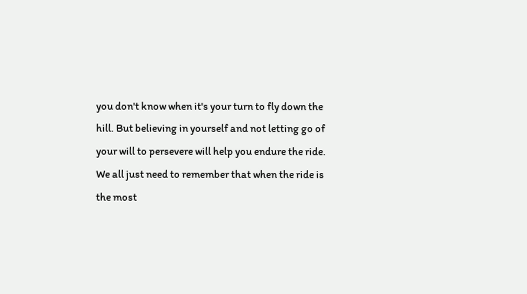you don't know when it's your turn to fly down the hill. But believing in yourself and not letting go of your will to persevere will help you endure the ride. We all just need to remember that when the ride is the most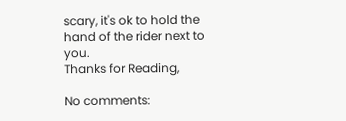scary, it's ok to hold the hand of the rider next to you.
Thanks for Reading,

No comments: